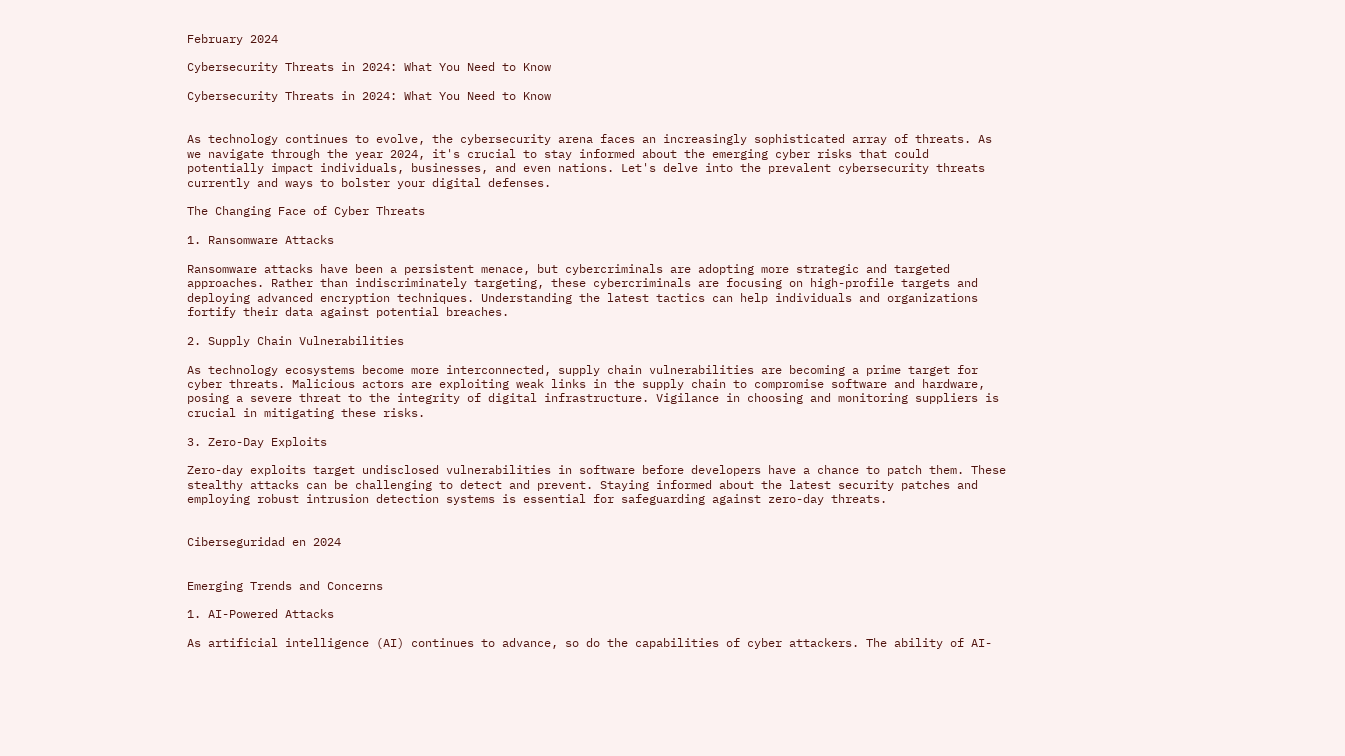February 2024

Cybersecurity Threats in 2024: What You Need to Know

Cybersecurity Threats in 2024: What You Need to Know


As technology continues to evolve, the cybersecurity arena faces an increasingly sophisticated array of threats. As we navigate through the year 2024, it's crucial to stay informed about the emerging cyber risks that could potentially impact individuals, businesses, and even nations. Let's delve into the prevalent cybersecurity threats currently and ways to bolster your digital defenses.

The Changing Face of Cyber Threats

1. Ransomware Attacks

Ransomware attacks have been a persistent menace, but cybercriminals are adopting more strategic and targeted approaches. Rather than indiscriminately targeting, these cybercriminals are focusing on high-profile targets and deploying advanced encryption techniques. Understanding the latest tactics can help individuals and organizations fortify their data against potential breaches.

2. Supply Chain Vulnerabilities

As technology ecosystems become more interconnected, supply chain vulnerabilities are becoming a prime target for cyber threats. Malicious actors are exploiting weak links in the supply chain to compromise software and hardware, posing a severe threat to the integrity of digital infrastructure. Vigilance in choosing and monitoring suppliers is crucial in mitigating these risks.

3. Zero-Day Exploits

Zero-day exploits target undisclosed vulnerabilities in software before developers have a chance to patch them. These stealthy attacks can be challenging to detect and prevent. Staying informed about the latest security patches and employing robust intrusion detection systems is essential for safeguarding against zero-day threats.


Ciberseguridad en 2024


Emerging Trends and Concerns

1. AI-Powered Attacks

As artificial intelligence (AI) continues to advance, so do the capabilities of cyber attackers. The ability of AI-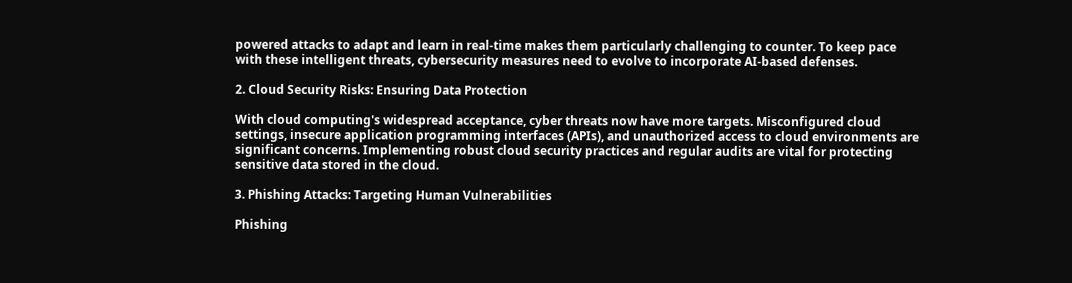powered attacks to adapt and learn in real-time makes them particularly challenging to counter. To keep pace with these intelligent threats, cybersecurity measures need to evolve to incorporate AI-based defenses.

2. Cloud Security Risks: Ensuring Data Protection

With cloud computing's widespread acceptance, cyber threats now have more targets. Misconfigured cloud settings, insecure application programming interfaces (APIs), and unauthorized access to cloud environments are significant concerns. Implementing robust cloud security practices and regular audits are vital for protecting sensitive data stored in the cloud.

3. Phishing Attacks: Targeting Human Vulnerabilities

Phishing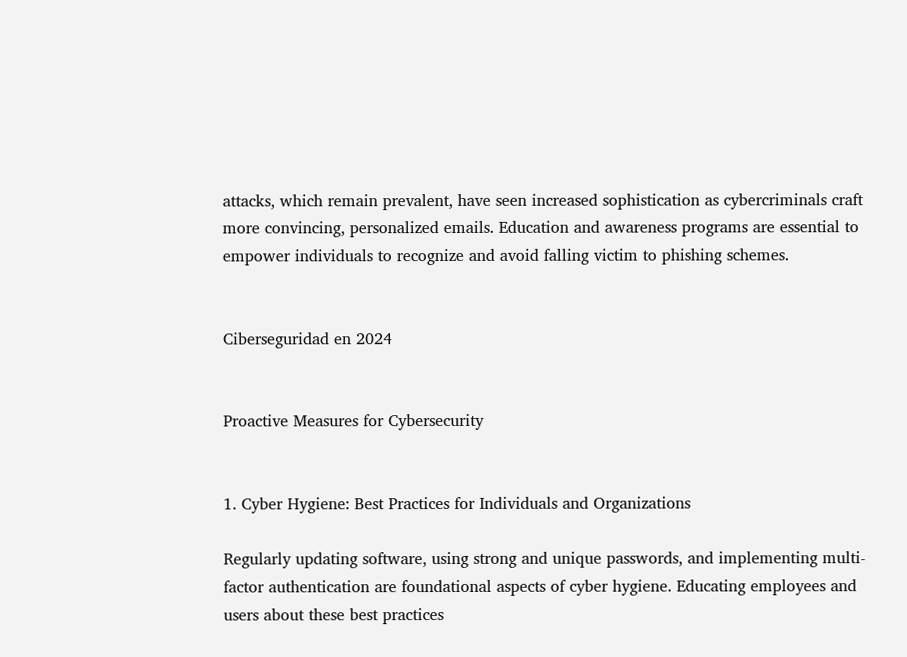attacks, which remain prevalent, have seen increased sophistication as cybercriminals craft more convincing, personalized emails. Education and awareness programs are essential to empower individuals to recognize and avoid falling victim to phishing schemes.


Ciberseguridad en 2024


Proactive Measures for Cybersecurity


1. Cyber Hygiene: Best Practices for Individuals and Organizations

Regularly updating software, using strong and unique passwords, and implementing multi-factor authentication are foundational aspects of cyber hygiene. Educating employees and users about these best practices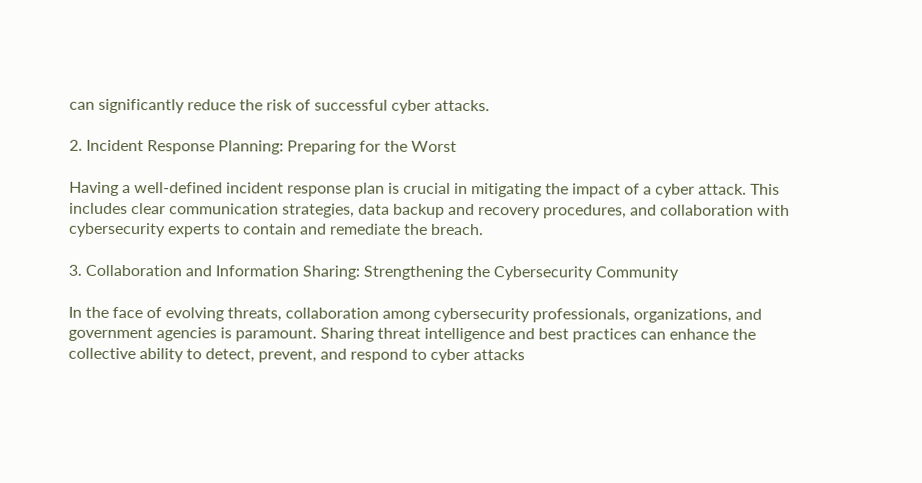can significantly reduce the risk of successful cyber attacks.

2. Incident Response Planning: Preparing for the Worst

Having a well-defined incident response plan is crucial in mitigating the impact of a cyber attack. This includes clear communication strategies, data backup and recovery procedures, and collaboration with cybersecurity experts to contain and remediate the breach.

3. Collaboration and Information Sharing: Strengthening the Cybersecurity Community

In the face of evolving threats, collaboration among cybersecurity professionals, organizations, and government agencies is paramount. Sharing threat intelligence and best practices can enhance the collective ability to detect, prevent, and respond to cyber attacks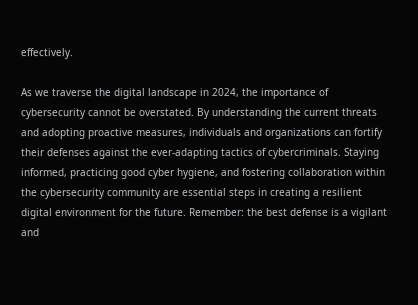effectively.

As we traverse the digital landscape in 2024, the importance of cybersecurity cannot be overstated. By understanding the current threats and adopting proactive measures, individuals and organizations can fortify their defenses against the ever-adapting tactics of cybercriminals. Staying informed, practicing good cyber hygiene, and fostering collaboration within the cybersecurity community are essential steps in creating a resilient digital environment for the future. Remember: the best defense is a vigilant and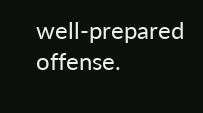well-prepared offense.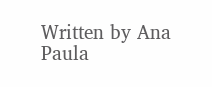Written by Ana Paula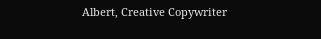Albert, Creative Copywriter